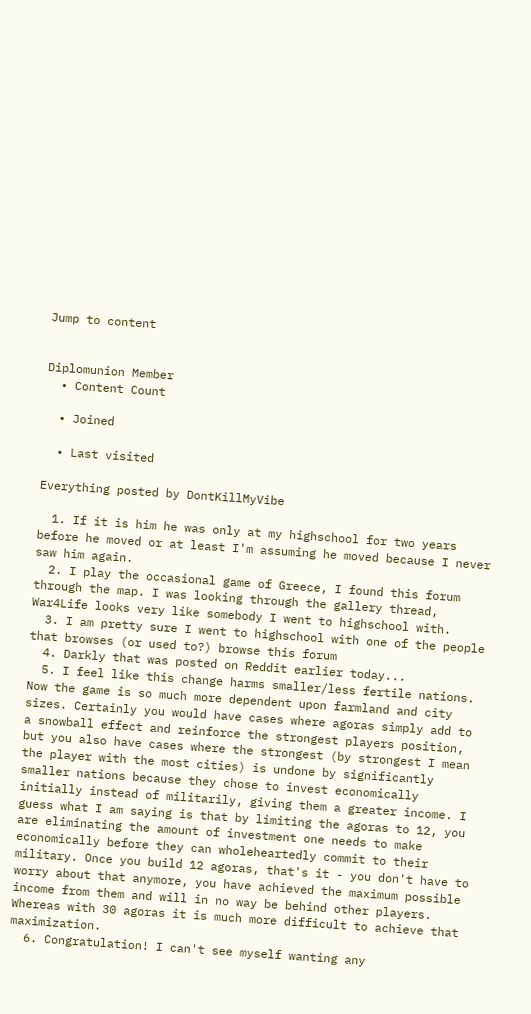Jump to content


Diplomunion Member
  • Content Count

  • Joined

  • Last visited

Everything posted by DontKillMyVibe

  1. If it is him he was only at my highschool for two years before he moved or at least I'm assuming he moved because I never saw him again.
  2. I play the occasional game of Greece, I found this forum through the map. I was looking through the gallery thread, War4Life looks very like somebody I went to highschool with.
  3. I am pretty sure I went to highschool with one of the people that browses (or used to?) browse this forum
  4. Darkly that was posted on Reddit earlier today...
  5. I feel like this change harms smaller/less fertile nations. Now the game is so much more dependent upon farmland and city sizes. Certainly you would have cases where agoras simply add to a snowball effect and reinforce the strongest players position, but you also have cases where the strongest (by strongest I mean the player with the most cities) is undone by significantly smaller nations because they chose to invest economically initially instead of militarily, giving them a greater income. I guess what I am saying is that by limiting the agoras to 12, you are eliminating the amount of investment one needs to make economically before they can wholeheartedly commit to their military. Once you build 12 agoras, that's it - you don't have to worry about that anymore, you have achieved the maximum possible income from them and will in no way be behind other players. Whereas with 30 agoras it is much more difficult to achieve that maximization.
  6. Congratulation! I can't see myself wanting any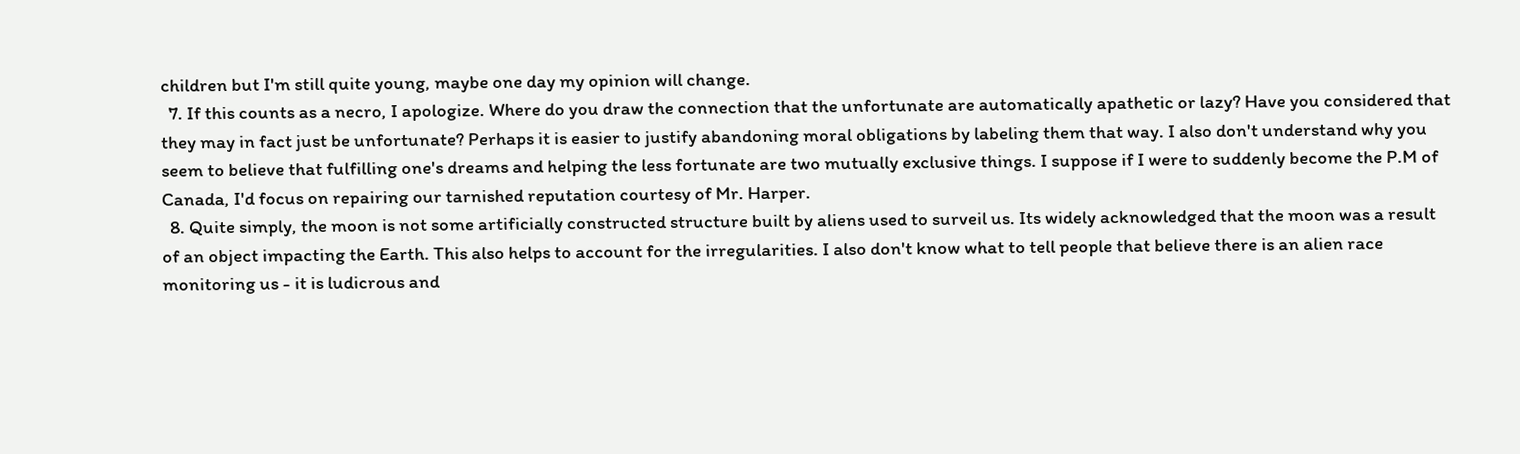children but I'm still quite young, maybe one day my opinion will change.
  7. If this counts as a necro, I apologize. Where do you draw the connection that the unfortunate are automatically apathetic or lazy? Have you considered that they may in fact just be unfortunate? Perhaps it is easier to justify abandoning moral obligations by labeling them that way. I also don't understand why you seem to believe that fulfilling one's dreams and helping the less fortunate are two mutually exclusive things. I suppose if I were to suddenly become the P.M of Canada, I'd focus on repairing our tarnished reputation courtesy of Mr. Harper.
  8. Quite simply, the moon is not some artificially constructed structure built by aliens used to surveil us. Its widely acknowledged that the moon was a result of an object impacting the Earth. This also helps to account for the irregularities. I also don't know what to tell people that believe there is an alien race monitoring us - it is ludicrous and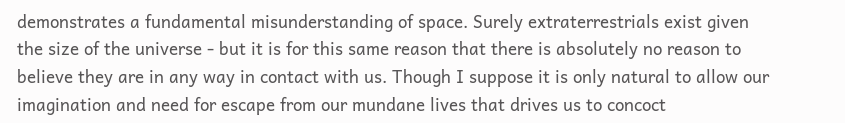demonstrates a fundamental misunderstanding of space. Surely extraterrestrials exist given the size of the universe - but it is for this same reason that there is absolutely no reason to believe they are in any way in contact with us. Though I suppose it is only natural to allow our imagination and need for escape from our mundane lives that drives us to concoct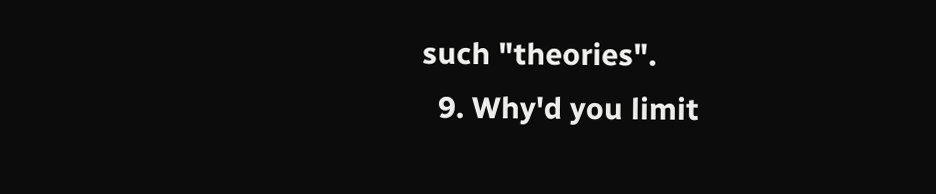such "theories".
  9. Why'd you limit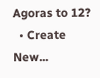Agoras to 12?
  • Create New...